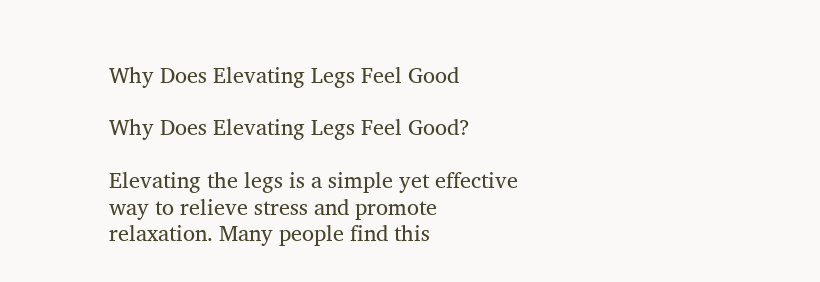Why Does Elevating Legs Feel Good

Why Does Elevating Legs Feel Good?

Elevating the legs is a simple yet effective way to relieve stress and promote relaxation. Many people find this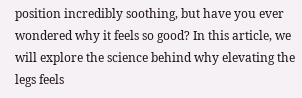position incredibly soothing, but have you ever wondered why it feels so good? In this article, we will explore the science behind why elevating the legs feels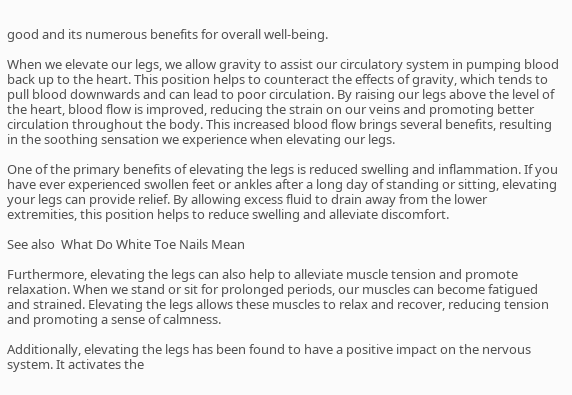good and its numerous benefits for overall well-being.

When we elevate our legs, we allow gravity to assist our circulatory system in pumping blood back up to the heart. This position helps to counteract the effects of gravity, which tends to pull blood downwards and can lead to poor circulation. By raising our legs above the level of the heart, blood flow is improved, reducing the strain on our veins and promoting better circulation throughout the body. This increased blood flow brings several benefits, resulting in the soothing sensation we experience when elevating our legs.

One of the primary benefits of elevating the legs is reduced swelling and inflammation. If you have ever experienced swollen feet or ankles after a long day of standing or sitting, elevating your legs can provide relief. By allowing excess fluid to drain away from the lower extremities, this position helps to reduce swelling and alleviate discomfort.

See also  What Do White Toe Nails Mean

Furthermore, elevating the legs can also help to alleviate muscle tension and promote relaxation. When we stand or sit for prolonged periods, our muscles can become fatigued and strained. Elevating the legs allows these muscles to relax and recover, reducing tension and promoting a sense of calmness.

Additionally, elevating the legs has been found to have a positive impact on the nervous system. It activates the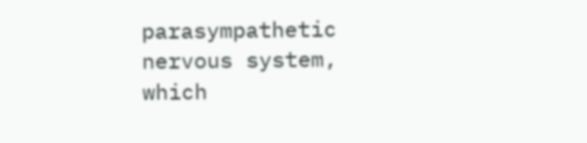parasympathetic nervous system, which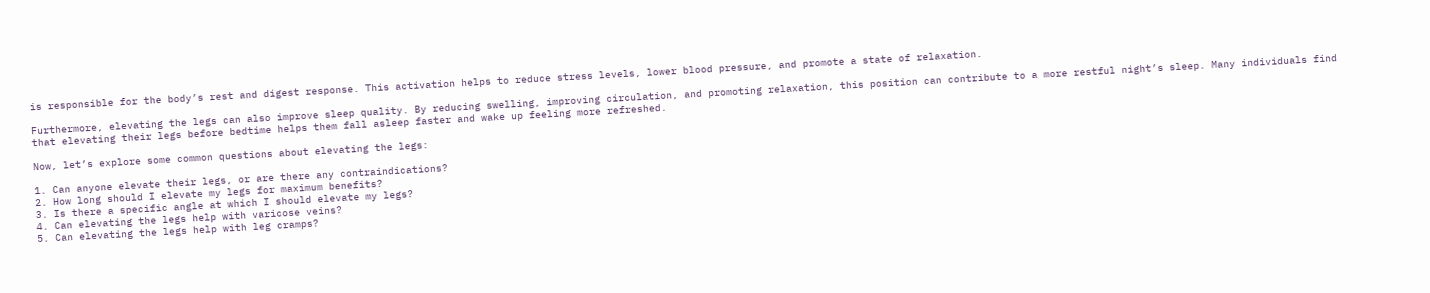is responsible for the body’s rest and digest response. This activation helps to reduce stress levels, lower blood pressure, and promote a state of relaxation.

Furthermore, elevating the legs can also improve sleep quality. By reducing swelling, improving circulation, and promoting relaxation, this position can contribute to a more restful night’s sleep. Many individuals find that elevating their legs before bedtime helps them fall asleep faster and wake up feeling more refreshed.

Now, let’s explore some common questions about elevating the legs:

1. Can anyone elevate their legs, or are there any contraindications?
2. How long should I elevate my legs for maximum benefits?
3. Is there a specific angle at which I should elevate my legs?
4. Can elevating the legs help with varicose veins?
5. Can elevating the legs help with leg cramps?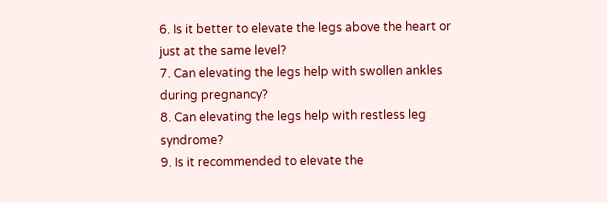6. Is it better to elevate the legs above the heart or just at the same level?
7. Can elevating the legs help with swollen ankles during pregnancy?
8. Can elevating the legs help with restless leg syndrome?
9. Is it recommended to elevate the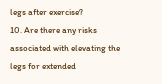legs after exercise?
10. Are there any risks associated with elevating the legs for extended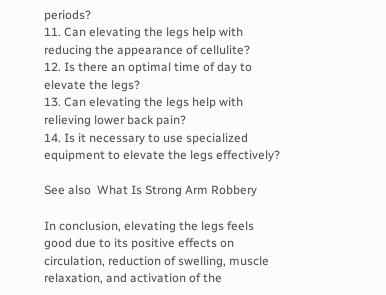periods?
11. Can elevating the legs help with reducing the appearance of cellulite?
12. Is there an optimal time of day to elevate the legs?
13. Can elevating the legs help with relieving lower back pain?
14. Is it necessary to use specialized equipment to elevate the legs effectively?

See also  What Is Strong Arm Robbery

In conclusion, elevating the legs feels good due to its positive effects on circulation, reduction of swelling, muscle relaxation, and activation of the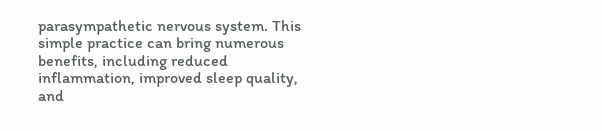parasympathetic nervous system. This simple practice can bring numerous benefits, including reduced inflammation, improved sleep quality, and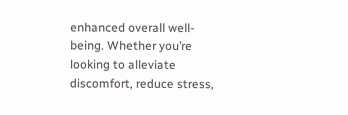enhanced overall well-being. Whether you’re looking to alleviate discomfort, reduce stress,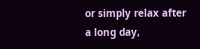or simply relax after a long day,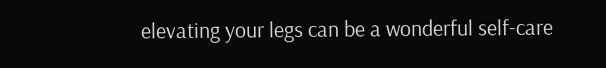elevating your legs can be a wonderful self-care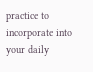practice to incorporate into your daily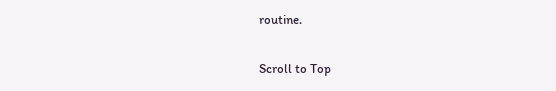routine.

Scroll to Top